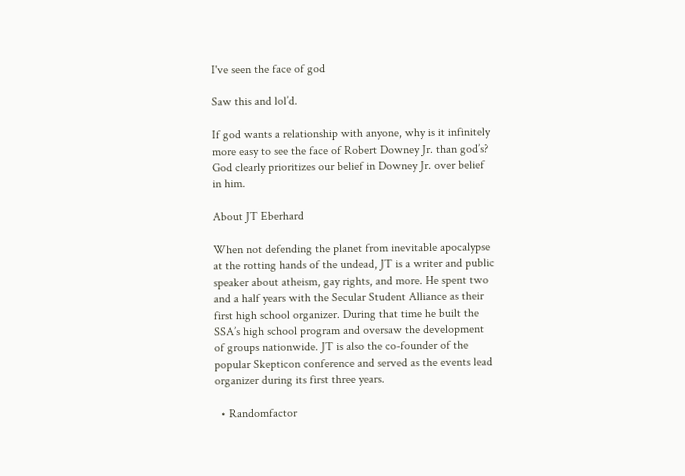I've seen the face of god

Saw this and lol’d.

If god wants a relationship with anyone, why is it infinitely more easy to see the face of Robert Downey Jr. than god’s?  God clearly prioritizes our belief in Downey Jr. over belief in him.

About JT Eberhard

When not defending the planet from inevitable apocalypse at the rotting hands of the undead, JT is a writer and public speaker about atheism, gay rights, and more. He spent two and a half years with the Secular Student Alliance as their first high school organizer. During that time he built the SSA’s high school program and oversaw the development of groups nationwide. JT is also the co-founder of the popular Skepticon conference and served as the events lead organizer during its first three years.

  • Randomfactor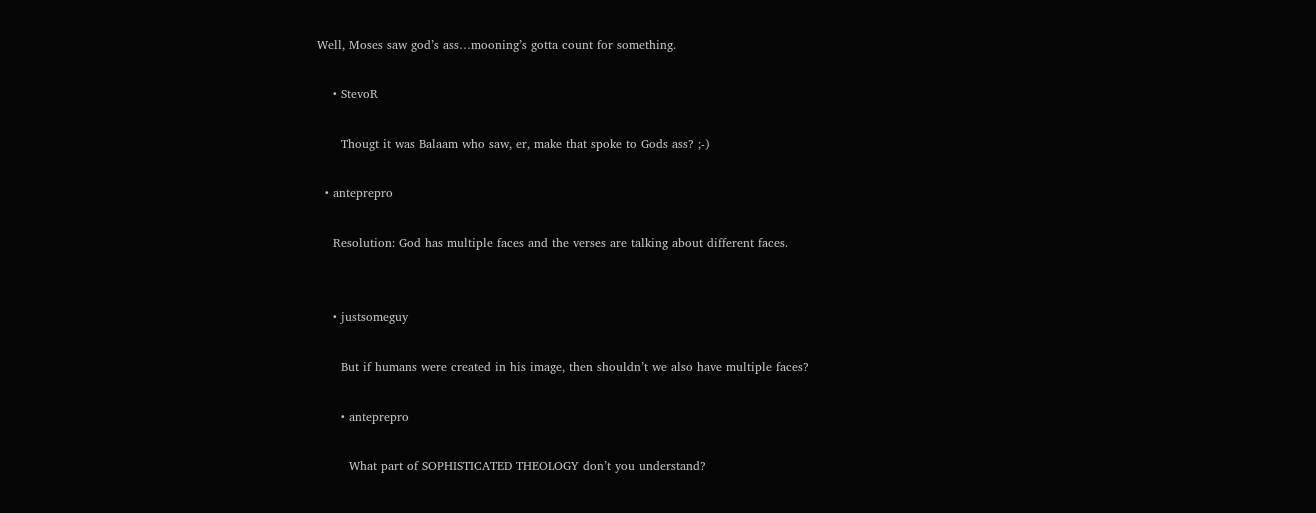Well, Moses saw god’s ass…mooning’s gotta count for something.

    • StevoR

      Thougt it was Balaam who saw, er, make that spoke to Gods ass? ;-)

  • anteprepro

    Resolution: God has multiple faces and the verses are talking about different faces.


    • justsomeguy

      But if humans were created in his image, then shouldn’t we also have multiple faces?

      • anteprepro

        What part of SOPHISTICATED THEOLOGY don’t you understand?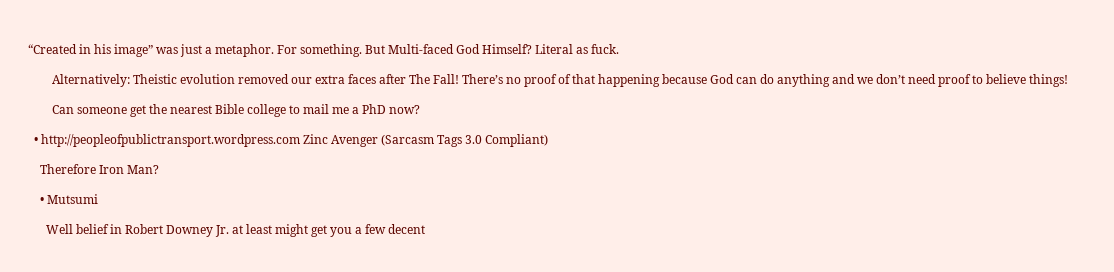“Created in his image” was just a metaphor. For something. But Multi-faced God Himself? Literal as fuck.

        Alternatively: Theistic evolution removed our extra faces after The Fall! There’s no proof of that happening because God can do anything and we don’t need proof to believe things!

        Can someone get the nearest Bible college to mail me a PhD now?

  • http://peopleofpublictransport.wordpress.com Zinc Avenger (Sarcasm Tags 3.0 Compliant)

    Therefore Iron Man?

    • Mutsumi

      Well belief in Robert Downey Jr. at least might get you a few decent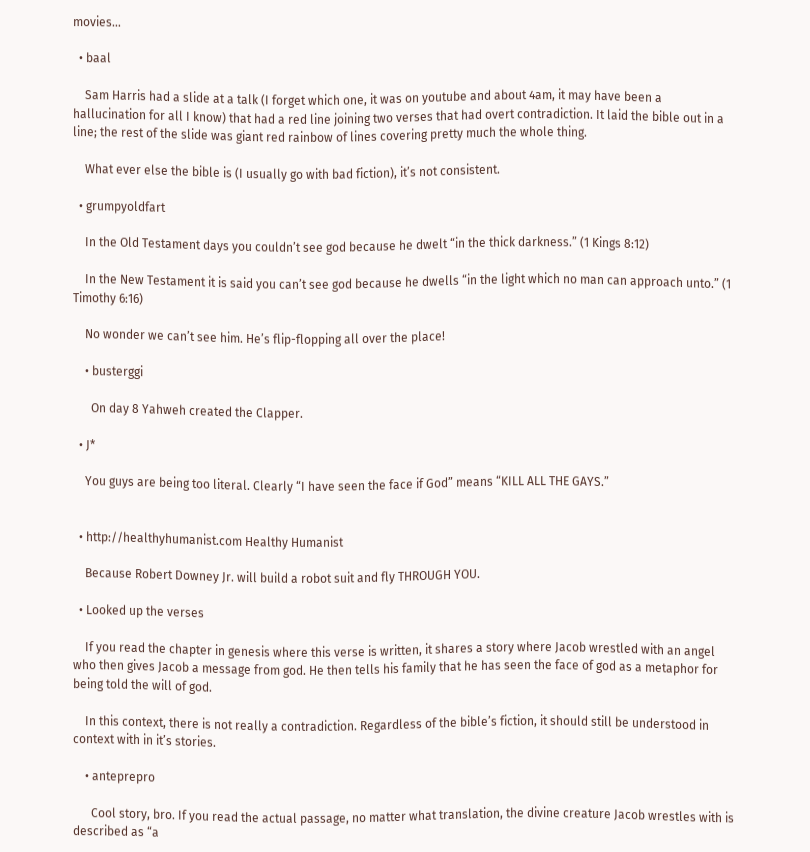movies…

  • baal

    Sam Harris had a slide at a talk (I forget which one, it was on youtube and about 4am, it may have been a hallucination for all I know) that had a red line joining two verses that had overt contradiction. It laid the bible out in a line; the rest of the slide was giant red rainbow of lines covering pretty much the whole thing.

    What ever else the bible is (I usually go with bad fiction), it’s not consistent.

  • grumpyoldfart

    In the Old Testament days you couldn’t see god because he dwelt “in the thick darkness.” (1 Kings 8:12)

    In the New Testament it is said you can’t see god because he dwells “in the light which no man can approach unto.” (1 Timothy 6:16)

    No wonder we can’t see him. He’s flip-flopping all over the place!

    • busterggi

      On day 8 Yahweh created the Clapper.

  • J*

    You guys are being too literal. Clearly “I have seen the face if God” means “KILL ALL THE GAYS.”


  • http://healthyhumanist.com Healthy Humanist

    Because Robert Downey Jr. will build a robot suit and fly THROUGH YOU.

  • Looked up the verses

    If you read the chapter in genesis where this verse is written, it shares a story where Jacob wrestled with an angel who then gives Jacob a message from god. He then tells his family that he has seen the face of god as a metaphor for being told the will of god.

    In this context, there is not really a contradiction. Regardless of the bible’s fiction, it should still be understood in context with in it’s stories.

    • anteprepro

      Cool story, bro. If you read the actual passage, no matter what translation, the divine creature Jacob wrestles with is described as “a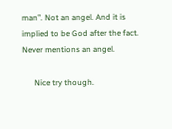man”. Not an angel. And it is implied to be God after the fact. Never mentions an angel.

      Nice try though.